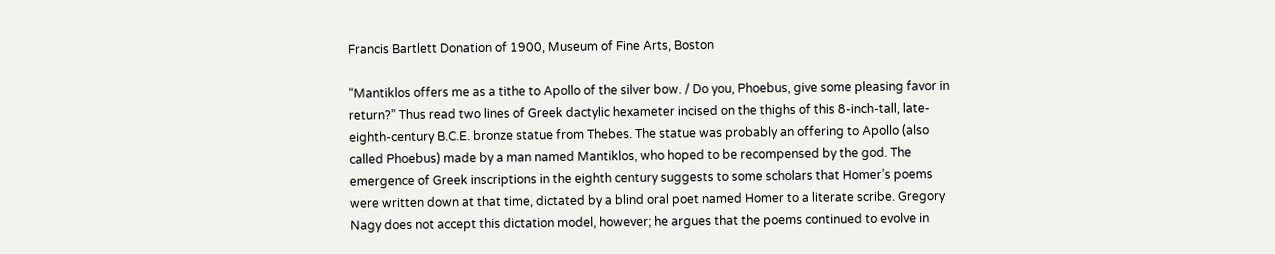Francis Bartlett Donation of 1900, Museum of Fine Arts, Boston

“Mantiklos offers me as a tithe to Apollo of the silver bow. / Do you, Phoebus, give some pleasing favor in return?” Thus read two lines of Greek dactylic hexameter incised on the thighs of this 8-inch-tall, late-eighth-century B.C.E. bronze statue from Thebes. The statue was probably an offering to Apollo (also called Phoebus) made by a man named Mantiklos, who hoped to be recompensed by the god. The emergence of Greek inscriptions in the eighth century suggests to some scholars that Homer’s poems were written down at that time, dictated by a blind oral poet named Homer to a literate scribe. Gregory Nagy does not accept this dictation model, however; he argues that the poems continued to evolve in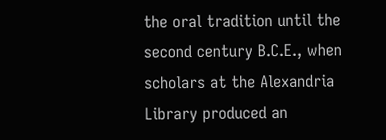the oral tradition until the second century B.C.E., when scholars at the Alexandria Library produced an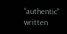“authentic” written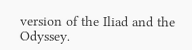version of the Iliad and the Odyssey.